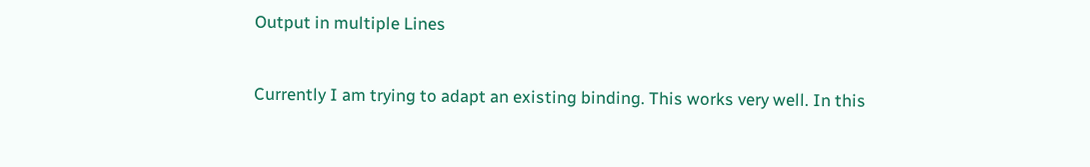Output in multiple Lines


Currently I am trying to adapt an existing binding. This works very well. In this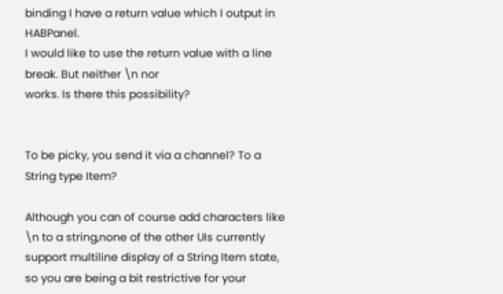binding I have a return value which I output in HABPanel.
I would like to use the return value with a line break. But neither \n nor
works. Is there this possibility?


To be picky, you send it via a channel? To a String type Item?

Although you can of course add characters like \n to a string,none of the other UIs currently support multiline display of a String Item state, so you are being a bit restrictive for your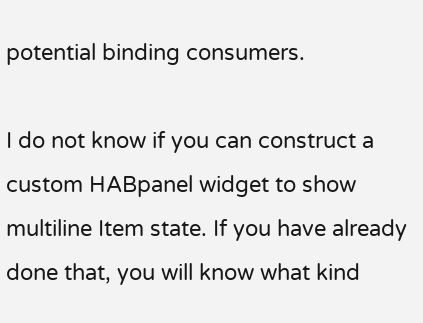potential binding consumers.

I do not know if you can construct a custom HABpanel widget to show multiline Item state. If you have already done that, you will know what kind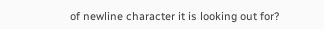of newline character it is looking out for?